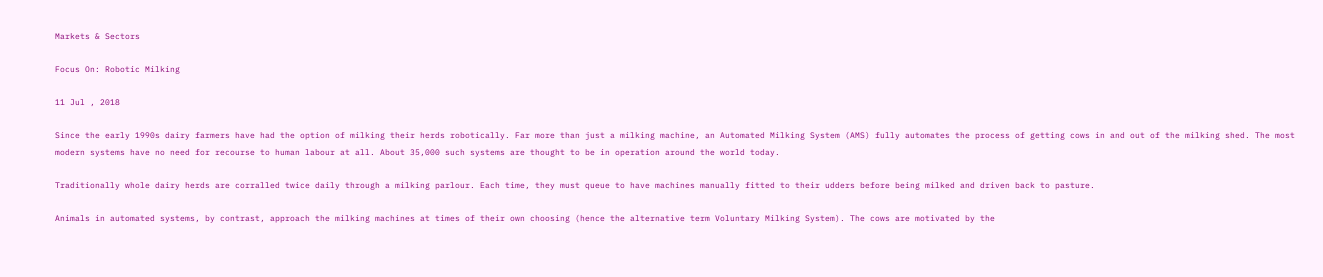Markets & Sectors

Focus On: Robotic Milking

11 Jul , 2018

Since the early 1990s dairy farmers have had the option of milking their herds robotically. Far more than just a milking machine, an Automated Milking System (AMS) fully automates the process of getting cows in and out of the milking shed. The most modern systems have no need for recourse to human labour at all. About 35,000 such systems are thought to be in operation around the world today.

Traditionally whole dairy herds are corralled twice daily through a milking parlour. Each time, they must queue to have machines manually fitted to their udders before being milked and driven back to pasture.

Animals in automated systems, by contrast, approach the milking machines at times of their own choosing (hence the alternative term Voluntary Milking System). The cows are motivated by the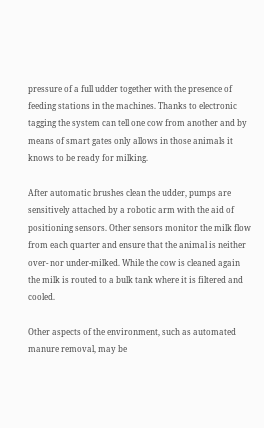pressure of a full udder together with the presence of feeding stations in the machines. Thanks to electronic tagging the system can tell one cow from another and by means of smart gates only allows in those animals it knows to be ready for milking.

After automatic brushes clean the udder, pumps are sensitively attached by a robotic arm with the aid of positioning sensors. Other sensors monitor the milk flow from each quarter and ensure that the animal is neither over- nor under-milked. While the cow is cleaned again the milk is routed to a bulk tank where it is filtered and cooled.

Other aspects of the environment, such as automated manure removal, may be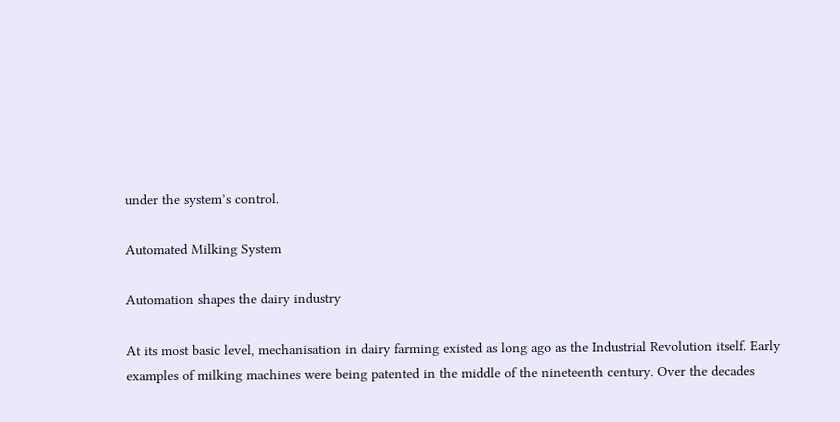under the system’s control.

Automated Milking System

Automation shapes the dairy industry

At its most basic level, mechanisation in dairy farming existed as long ago as the Industrial Revolution itself. Early examples of milking machines were being patented in the middle of the nineteenth century. Over the decades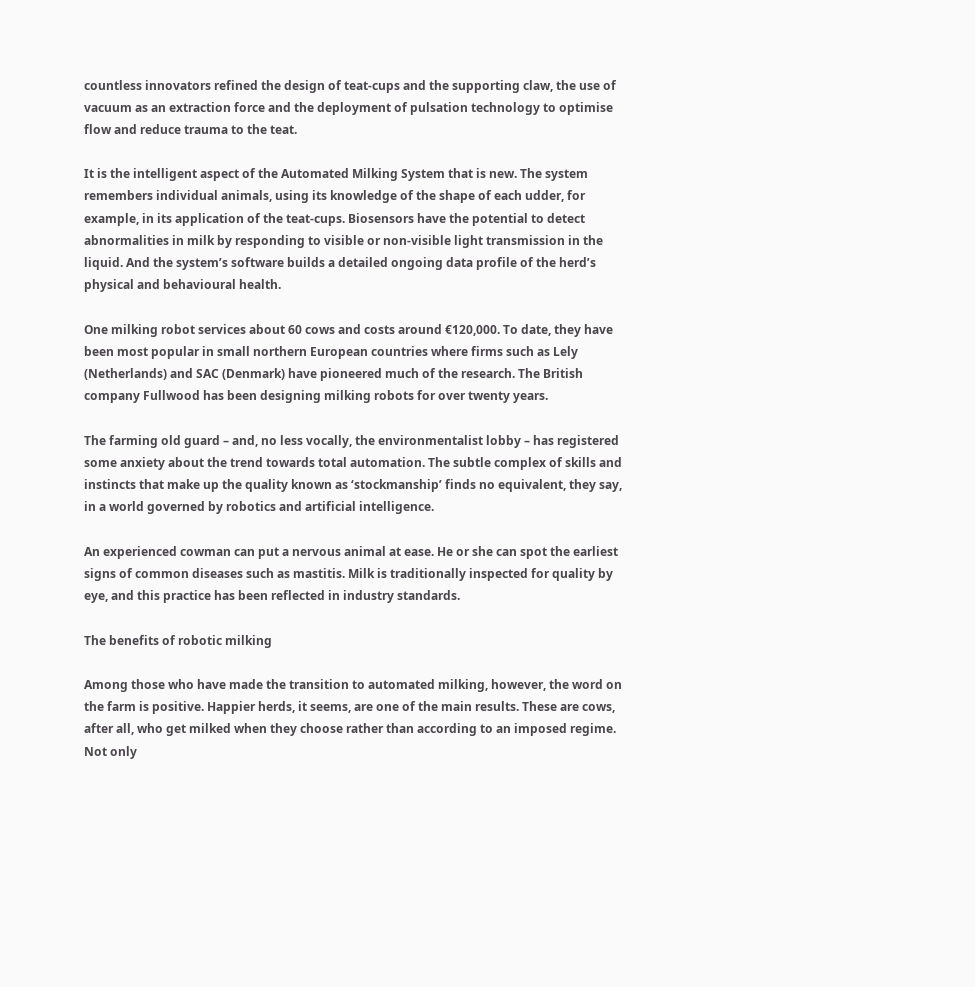countless innovators refined the design of teat-cups and the supporting claw, the use of vacuum as an extraction force and the deployment of pulsation technology to optimise flow and reduce trauma to the teat.

It is the intelligent aspect of the Automated Milking System that is new. The system remembers individual animals, using its knowledge of the shape of each udder, for example, in its application of the teat-cups. Biosensors have the potential to detect abnormalities in milk by responding to visible or non-visible light transmission in the liquid. And the system’s software builds a detailed ongoing data profile of the herd’s physical and behavioural health.

One milking robot services about 60 cows and costs around €120,000. To date, they have been most popular in small northern European countries where firms such as Lely (Netherlands) and SAC (Denmark) have pioneered much of the research. The British company Fullwood has been designing milking robots for over twenty years.

The farming old guard – and, no less vocally, the environmentalist lobby – has registered some anxiety about the trend towards total automation. The subtle complex of skills and instincts that make up the quality known as ‘stockmanship’ finds no equivalent, they say, in a world governed by robotics and artificial intelligence.

An experienced cowman can put a nervous animal at ease. He or she can spot the earliest signs of common diseases such as mastitis. Milk is traditionally inspected for quality by eye, and this practice has been reflected in industry standards.

The benefits of robotic milking

Among those who have made the transition to automated milking, however, the word on the farm is positive. Happier herds, it seems, are one of the main results. These are cows, after all, who get milked when they choose rather than according to an imposed regime. Not only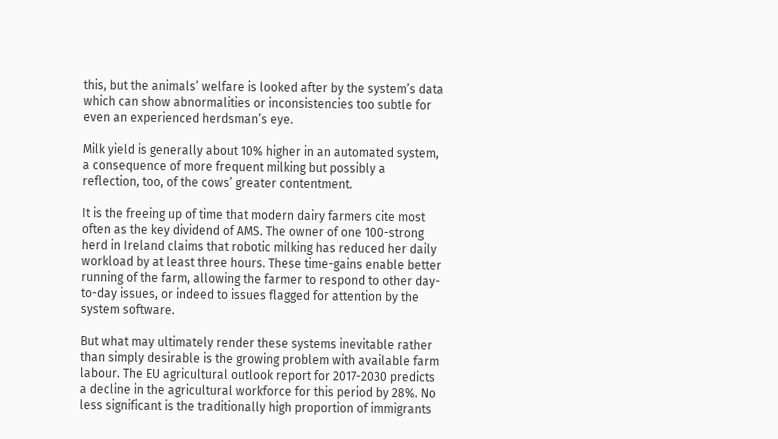this, but the animals’ welfare is looked after by the system’s data which can show abnormalities or inconsistencies too subtle for even an experienced herdsman’s eye.

Milk yield is generally about 10% higher in an automated system, a consequence of more frequent milking but possibly a reflection, too, of the cows’ greater contentment.

It is the freeing up of time that modern dairy farmers cite most often as the key dividend of AMS. The owner of one 100-strong herd in Ireland claims that robotic milking has reduced her daily workload by at least three hours. These time-gains enable better running of the farm, allowing the farmer to respond to other day-to-day issues, or indeed to issues flagged for attention by the system software.

But what may ultimately render these systems inevitable rather than simply desirable is the growing problem with available farm labour. The EU agricultural outlook report for 2017-2030 predicts a decline in the agricultural workforce for this period by 28%. No less significant is the traditionally high proportion of immigrants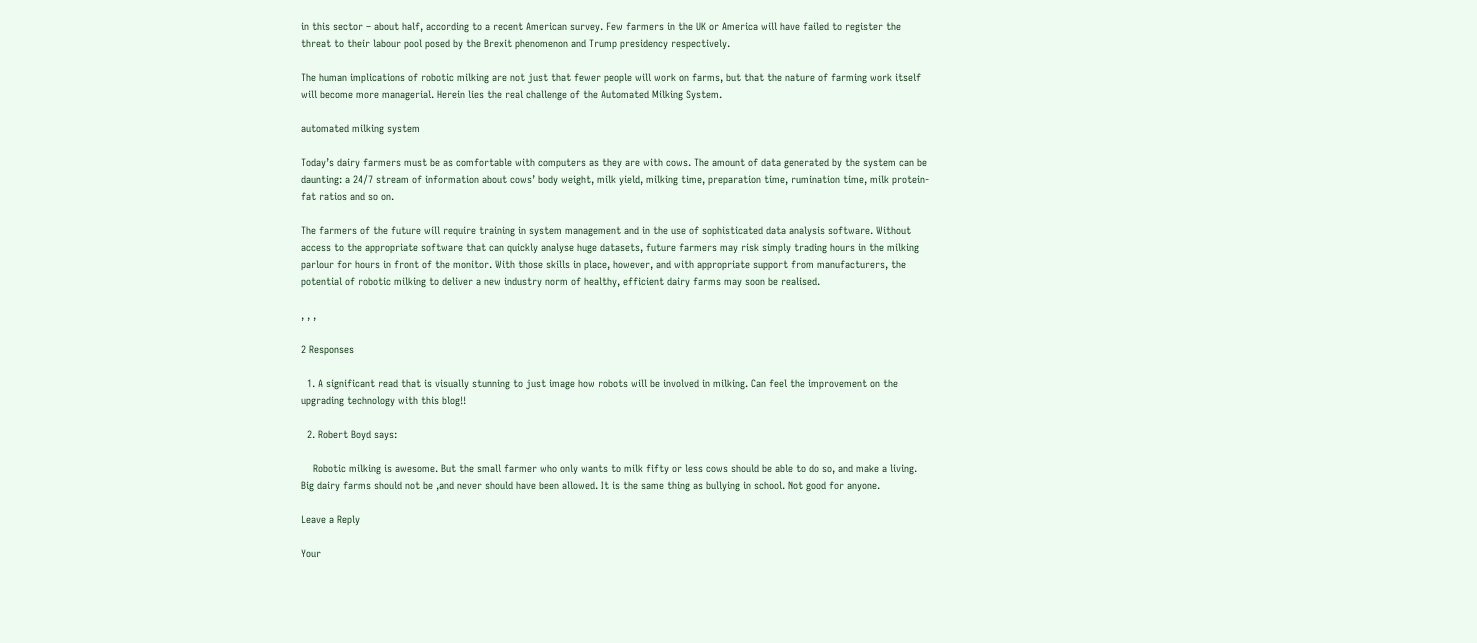in this sector – about half, according to a recent American survey. Few farmers in the UK or America will have failed to register the threat to their labour pool posed by the Brexit phenomenon and Trump presidency respectively.

The human implications of robotic milking are not just that fewer people will work on farms, but that the nature of farming work itself will become more managerial. Herein lies the real challenge of the Automated Milking System.

automated milking system

Today’s dairy farmers must be as comfortable with computers as they are with cows. The amount of data generated by the system can be daunting: a 24/7 stream of information about cows’ body weight, milk yield, milking time, preparation time, rumination time, milk protein-fat ratios and so on.

The farmers of the future will require training in system management and in the use of sophisticated data analysis software. Without access to the appropriate software that can quickly analyse huge datasets, future farmers may risk simply trading hours in the milking parlour for hours in front of the monitor. With those skills in place, however, and with appropriate support from manufacturers, the potential of robotic milking to deliver a new industry norm of healthy, efficient dairy farms may soon be realised.

, , ,

2 Responses

  1. A significant read that is visually stunning to just image how robots will be involved in milking. Can feel the improvement on the upgrading technology with this blog!!

  2. Robert Boyd says:

    Robotic milking is awesome. But the small farmer who only wants to milk fifty or less cows should be able to do so, and make a living. Big dairy farms should not be ,and never should have been allowed. It is the same thing as bullying in school. Not good for anyone.

Leave a Reply

Your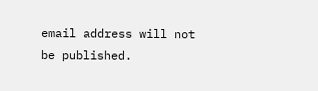email address will not be published.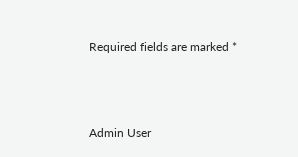Required fields are marked *



Admin User